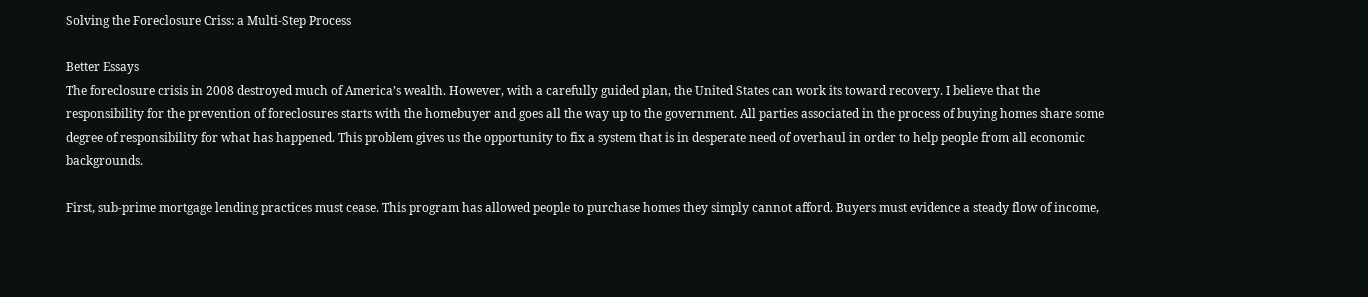Solving the Foreclosure Criss: a Multi-Step Process

Better Essays
The foreclosure crisis in 2008 destroyed much of America’s wealth. However, with a carefully guided plan, the United States can work its toward recovery. I believe that the responsibility for the prevention of foreclosures starts with the homebuyer and goes all the way up to the government. All parties associated in the process of buying homes share some degree of responsibility for what has happened. This problem gives us the opportunity to fix a system that is in desperate need of overhaul in order to help people from all economic backgrounds.

First, sub-prime mortgage lending practices must cease. This program has allowed people to purchase homes they simply cannot afford. Buyers must evidence a steady flow of income,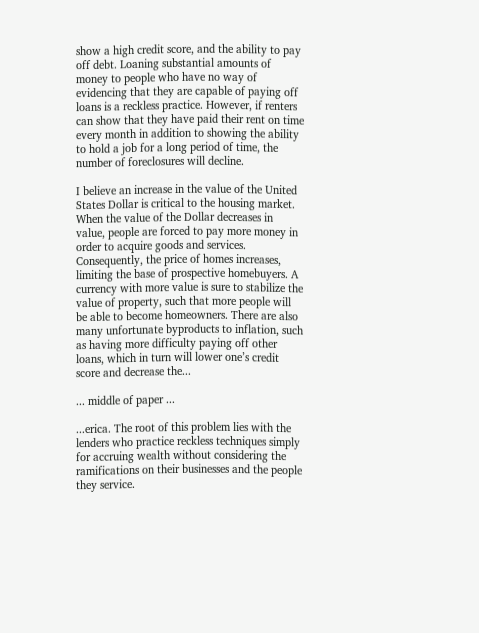show a high credit score, and the ability to pay off debt. Loaning substantial amounts of money to people who have no way of evidencing that they are capable of paying off loans is a reckless practice. However, if renters can show that they have paid their rent on time every month in addition to showing the ability to hold a job for a long period of time, the number of foreclosures will decline.

I believe an increase in the value of the United States Dollar is critical to the housing market. When the value of the Dollar decreases in value, people are forced to pay more money in order to acquire goods and services. Consequently, the price of homes increases, limiting the base of prospective homebuyers. A currency with more value is sure to stabilize the value of property, such that more people will be able to become homeowners. There are also many unfortunate byproducts to inflation, such as having more difficulty paying off other loans, which in turn will lower one’s credit score and decrease the...

... middle of paper ...

...erica. The root of this problem lies with the lenders who practice reckless techniques simply for accruing wealth without considering the ramifications on their businesses and the people they service.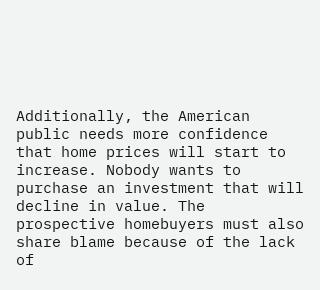Additionally, the American public needs more confidence that home prices will start to increase. Nobody wants to purchase an investment that will decline in value. The prospective homebuyers must also share blame because of the lack of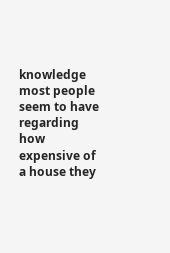knowledge most people seem to have regarding how expensive of a house they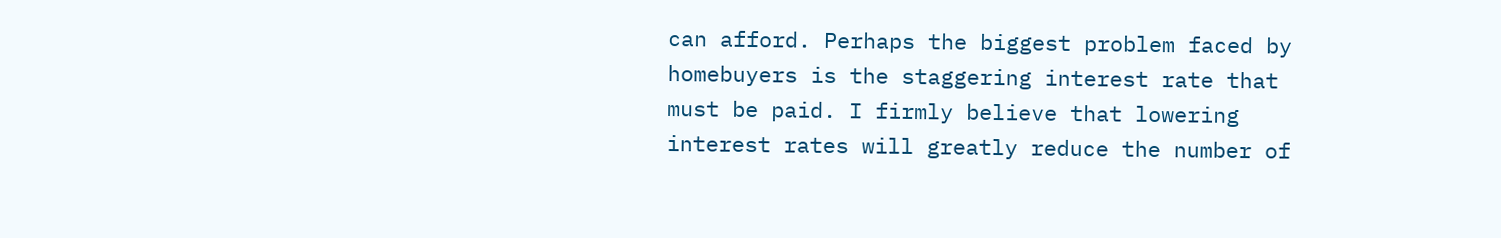can afford. Perhaps the biggest problem faced by homebuyers is the staggering interest rate that must be paid. I firmly believe that lowering interest rates will greatly reduce the number of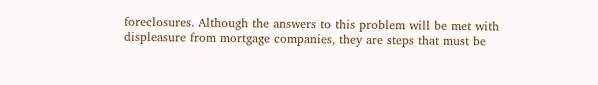foreclosures. Although the answers to this problem will be met with displeasure from mortgage companies, they are steps that must be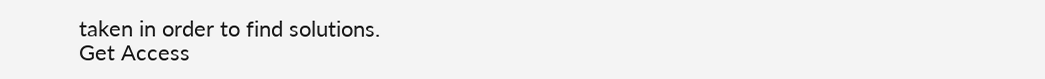taken in order to find solutions.
Get Access